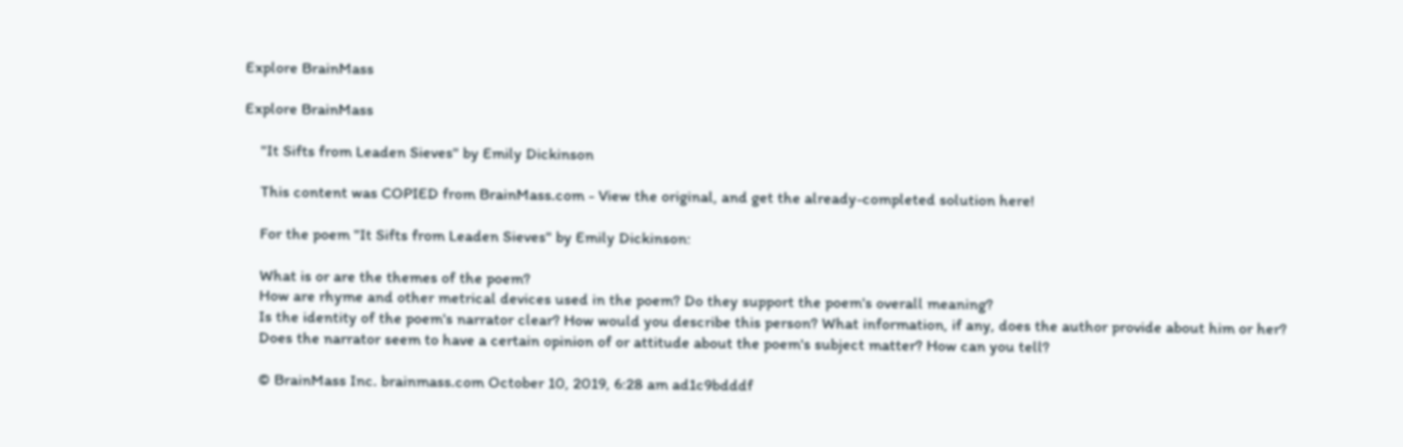Explore BrainMass

Explore BrainMass

    "It Sifts from Leaden Sieves" by Emily Dickinson

    This content was COPIED from BrainMass.com - View the original, and get the already-completed solution here!

    For the poem "It Sifts from Leaden Sieves" by Emily Dickinson:

    What is or are the themes of the poem?
    How are rhyme and other metrical devices used in the poem? Do they support the poem's overall meaning?
    Is the identity of the poem's narrator clear? How would you describe this person? What information, if any, does the author provide about him or her?
    Does the narrator seem to have a certain opinion of or attitude about the poem's subject matter? How can you tell?

    © BrainMass Inc. brainmass.com October 10, 2019, 6:28 am ad1c9bdddf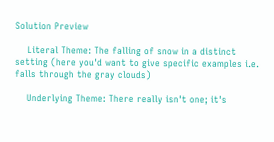Solution Preview

    Literal Theme: The falling of snow in a distinct setting (here you'd want to give specific examples i.e. falls through the gray clouds)

    Underlying Theme: There really isn't one; it's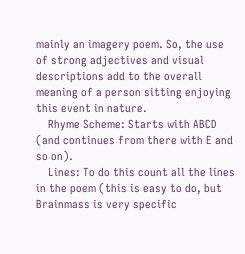mainly an imagery poem. So, the use of strong adjectives and visual descriptions add to the overall meaning of a person sitting enjoying this event in nature.
    Rhyme Scheme: Starts with ABCD (and continues from there with E and so on).
    Lines: To do this count all the lines in the poem (this is easy to do, but Brainmass is very specific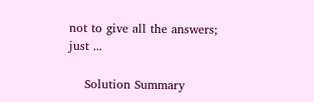not to give all the answers; just ...

    Solution Summary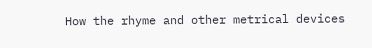How the rhyme and other metrical devices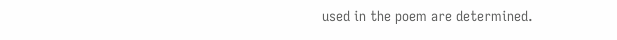used in the poem are determined.